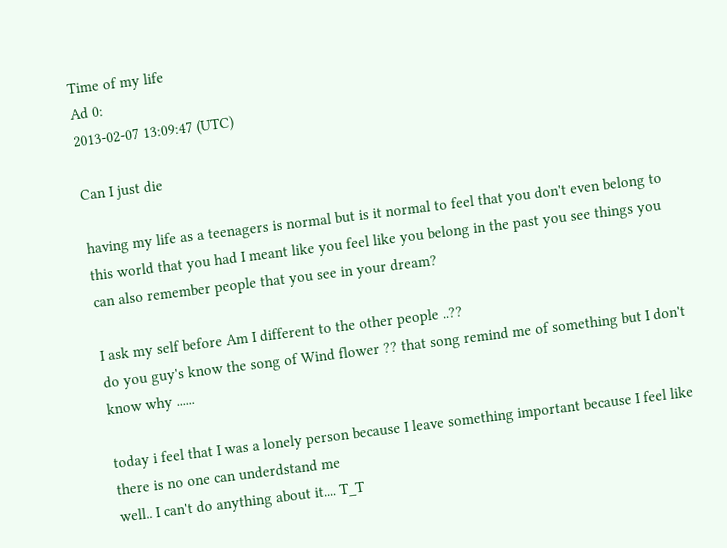Time of my life
Ad 0:
2013-02-07 13:09:47 (UTC)

Can I just die

having my life as a teenagers is normal but is it normal to feel that you don't even belong to this world that you had I meant like you feel like you belong in the past you see things you can also remember people that you see in your dream?

I ask my self before Am I different to the other people ..??
do you guy's know the song of Wind flower ?? that song remind me of something but I don't know why ......

today i feel that I was a lonely person because I leave something important because I feel like there is no one can underdstand me
well.. I can't do anything about it.... T_T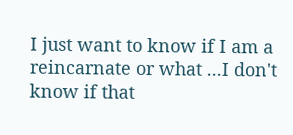I just want to know if I am a reincarnate or what ...I don't know if that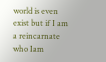world is even exist but if I am a reincarnate who Iam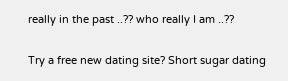really in the past ..?? who really I am ..??

Try a free new dating site? Short sugar dating